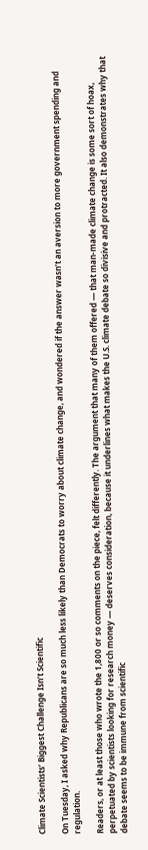Climate Scientists’ Biggest Challenge Isn’t Scientific

On Tuesday, I asked why Republicans are so much less likely than Democrats to worry about climate change, and wondered if the answer wasn’t an aversion to more government spending and regulation.

Readers, or at least those who wrote the 1,800 or so comments on the piece, felt differently. The argument that many of them offered — that man-made climate change is some sort of hoax, perpetuated by scientists looking for research money — deserves consideration, because it underlines what makes the U.S. climate debate so divisive and protracted. It also demonstrates why that debate seems to be immune from scientific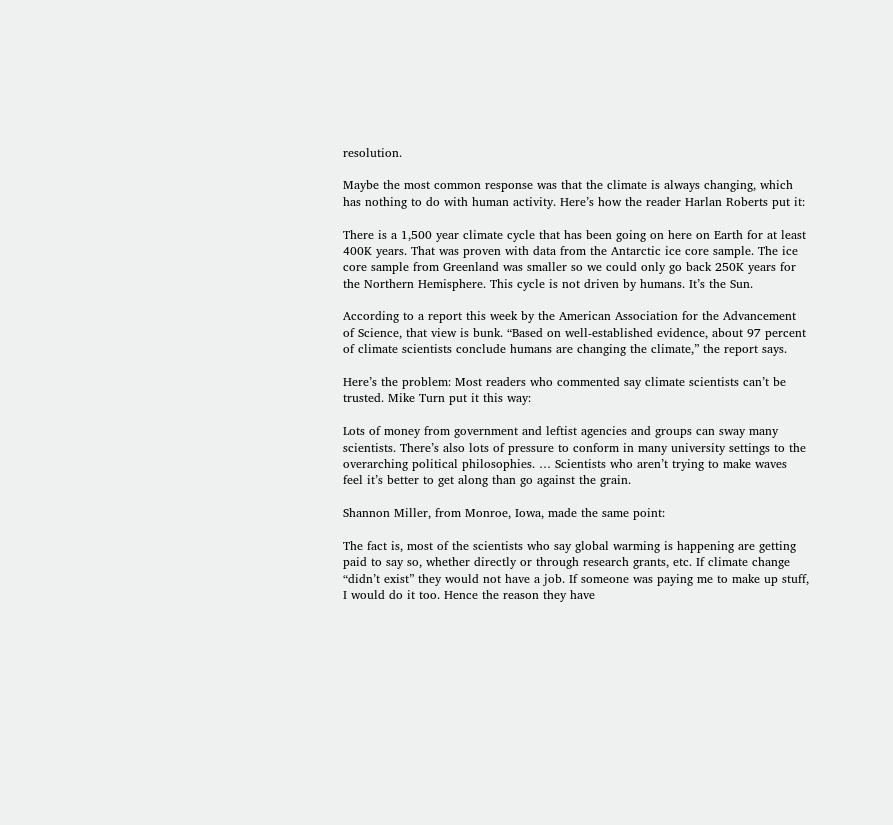resolution.

Maybe the most common response was that the climate is always changing, which has nothing to do with human activity. Here’s how the reader Harlan Roberts put it:

There is a 1,500 year climate cycle that has been going on here on Earth for at least 400K years. That was proven with data from the Antarctic ice core sample. The ice core sample from Greenland was smaller so we could only go back 250K years for the Northern Hemisphere. This cycle is not driven by humans. It’s the Sun.

According to a report this week by the American Association for the Advancement of Science, that view is bunk. “Based on well-established evidence, about 97 percent of climate scientists conclude humans are changing the climate,” the report says.

Here’s the problem: Most readers who commented say climate scientists can’t be trusted. Mike Turn put it this way:

Lots of money from government and leftist agencies and groups can sway many scientists. There’s also lots of pressure to conform in many university settings to the overarching political philosophies. … Scientists who aren’t trying to make waves feel it’s better to get along than go against the grain.

Shannon Miller, from Monroe, Iowa, made the same point:

The fact is, most of the scientists who say global warming is happening are getting paid to say so, whether directly or through research grants, etc. If climate change “didn’t exist” they would not have a job. If someone was paying me to make up stuff, I would do it too. Hence the reason they have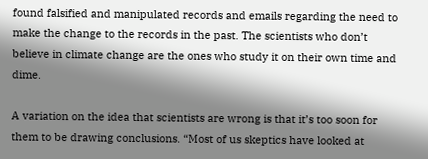found falsified and manipulated records and emails regarding the need to make the change to the records in the past. The scientists who don’t believe in climate change are the ones who study it on their own time and dime.

A variation on the idea that scientists are wrong is that it’s too soon for them to be drawing conclusions. “Most of us skeptics have looked at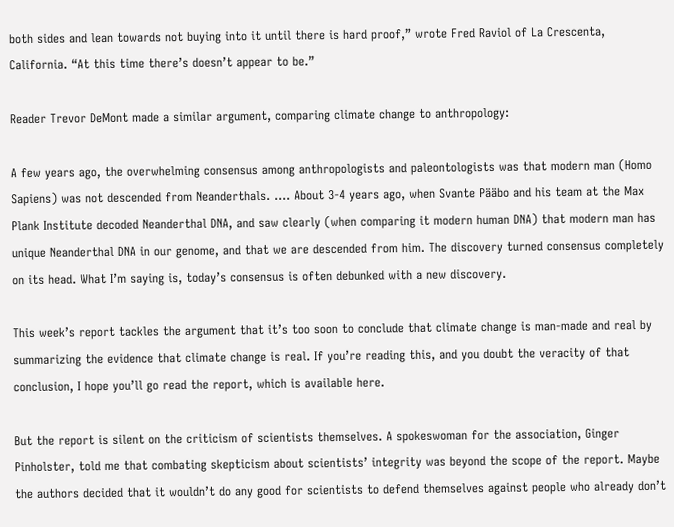both sides and lean towards not buying into it until there is hard proof,” wrote Fred Raviol of La Crescenta, California. “At this time there’s doesn’t appear to be.”

Reader Trevor DeMont made a similar argument, comparing climate change to anthropology:

A few years ago, the overwhelming consensus among anthropologists and paleontologists was that modern man (Homo Sapiens) was not descended from Neanderthals. …. About 3-4 years ago, when Svante Pääbo and his team at the Max Plank Institute decoded Neanderthal DNA, and saw clearly (when comparing it modern human DNA) that modern man has unique Neanderthal DNA in our genome, and that we are descended from him. The discovery turned consensus completely on its head. What I’m saying is, today’s consensus is often debunked with a new discovery.

This week’s report tackles the argument that it’s too soon to conclude that climate change is man-made and real by summarizing the evidence that climate change is real. If you’re reading this, and you doubt the veracity of that conclusion, I hope you’ll go read the report, which is available here.

But the report is silent on the criticism of scientists themselves. A spokeswoman for the association, Ginger Pinholster, told me that combating skepticism about scientists’ integrity was beyond the scope of the report. Maybe the authors decided that it wouldn’t do any good for scientists to defend themselves against people who already don’t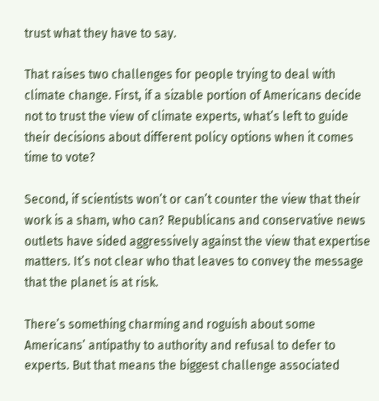trust what they have to say.

That raises two challenges for people trying to deal with climate change. First, if a sizable portion of Americans decide not to trust the view of climate experts, what’s left to guide their decisions about different policy options when it comes time to vote?

Second, if scientists won’t or can’t counter the view that their work is a sham, who can? Republicans and conservative news outlets have sided aggressively against the view that expertise matters. It’s not clear who that leaves to convey the message that the planet is at risk.

There’s something charming and roguish about some Americans’ antipathy to authority and refusal to defer to experts. But that means the biggest challenge associated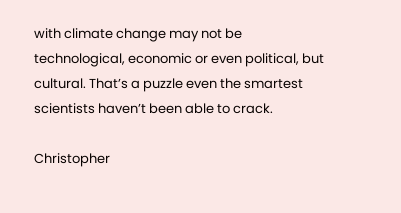with climate change may not be technological, economic or even political, but cultural. That’s a puzzle even the smartest scientists haven’t been able to crack.

Christopher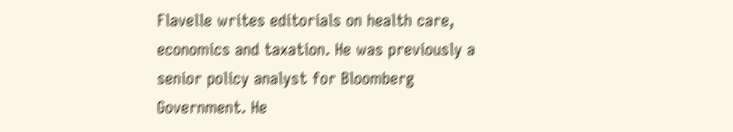Flavelle writes editorials on health care, economics and taxation. He was previously a senior policy analyst for Bloomberg Government. He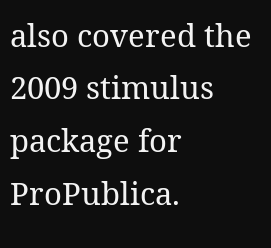also covered the 2009 stimulus package for ProPublica.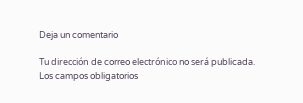Deja un comentario

Tu dirección de correo electrónico no será publicada. Los campos obligatorios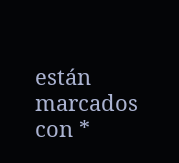están marcados con *